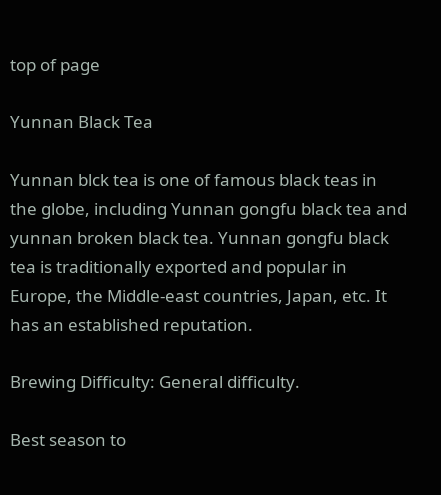top of page

Yunnan Black Tea

Yunnan blck tea is one of famous black teas in the globe, including Yunnan gongfu black tea and yunnan broken black tea. Yunnan gongfu black tea is traditionally exported and popular in Europe, the Middle-east countries, Japan, etc. It has an established reputation.

Brewing Difficulty: General difficulty.

Best season to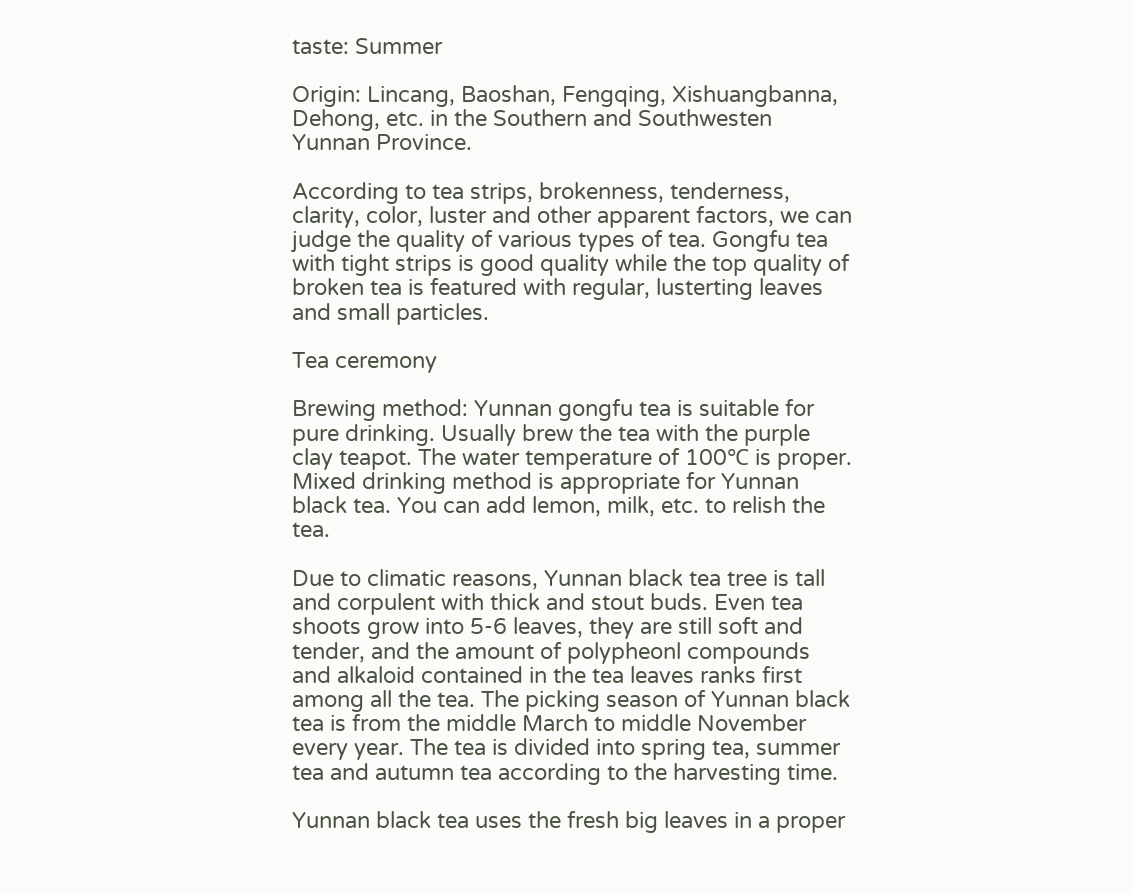taste: Summer

Origin: Lincang, Baoshan, Fengqing, Xishuangbanna, Dehong, etc. in the Southern and Southwesten Yunnan Province.

According to tea strips, brokenness, tenderness, clarity, color, luster and other apparent factors, we can judge the quality of various types of tea. Gongfu tea with tight strips is good quality while the top quality of broken tea is featured with regular, lusterting leaves and small particles.

Tea ceremony

Brewing method: Yunnan gongfu tea is suitable for pure drinking. Usually brew the tea with the purple clay teapot. The water temperature of 100℃ is proper. Mixed drinking method is appropriate for Yunnan black tea. You can add lemon, milk, etc. to relish the tea.

Due to climatic reasons, Yunnan black tea tree is tall and corpulent with thick and stout buds. Even tea shoots grow into 5-6 leaves, they are still soft and tender, and the amount of polypheonl compounds and alkaloid contained in the tea leaves ranks first among all the tea. The picking season of Yunnan black tea is from the middle March to middle November every year. The tea is divided into spring tea, summer tea and autumn tea according to the harvesting time.

Yunnan black tea uses the fresh big leaves in a proper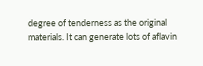degree of tenderness as the original materials. It can generate lots of aflavin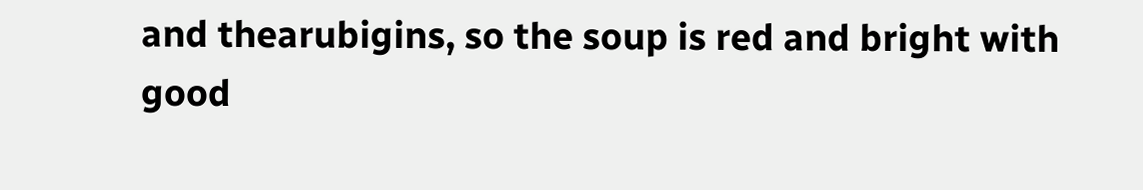and thearubigins, so the soup is red and bright with good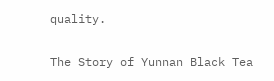quality.

The Story of Yunnan Black Tea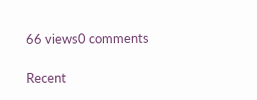66 views0 comments

Recent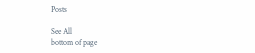Posts

See All
bottom of page